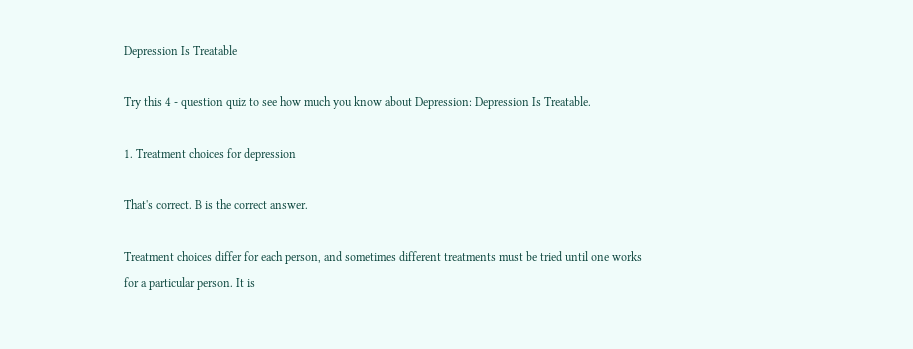Depression Is Treatable

Try this 4 - question quiz to see how much you know about Depression: Depression Is Treatable.

1. Treatment choices for depression

That's correct. B is the correct answer.

Treatment choices differ for each person, and sometimes different treatments must be tried until one works for a particular person. It is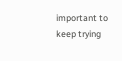important to keep trying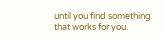until you find something that works for you.